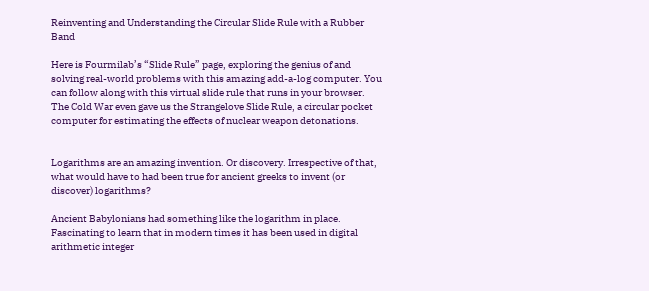Reinventing and Understanding the Circular Slide Rule with a Rubber Band

Here is Fourmilab’s “Slide Rule” page, exploring the genius of and solving real-world problems with this amazing add-a-log computer. You can follow along with this virtual slide rule that runs in your browser. The Cold War even gave us the Strangelove Slide Rule, a circular pocket computer for estimating the effects of nuclear weapon detonations.


Logarithms are an amazing invention. Or discovery. Irrespective of that, what would have to had been true for ancient greeks to invent (or discover) logarithms?

Ancient Babylonians had something like the logarithm in place. Fascinating to learn that in modern times it has been used in digital arithmetic integer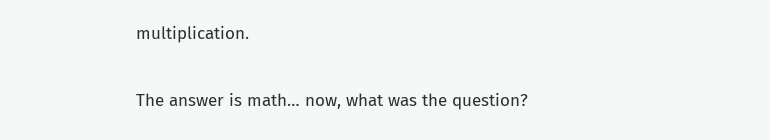multiplication.

The answer is math… now, what was the question?